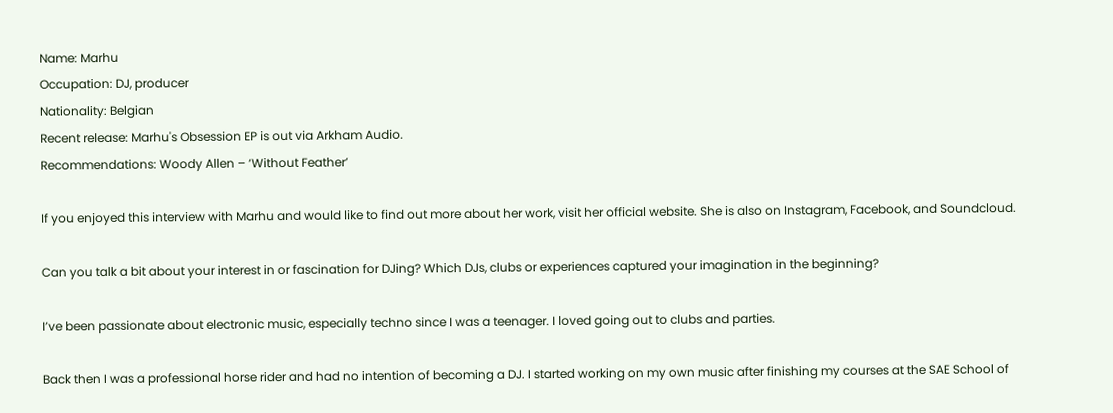Name: Marhu
Occupation: DJ, producer
Nationality: Belgian
Recent release: Marhu's Obsession EP is out via Arkham Audio.
Recommendations: Woody Allen – ‘Without Feather’

If you enjoyed this interview with Marhu and would like to find out more about her work, visit her official website. She is also on Instagram, Facebook, and Soundcloud.

Can you talk a bit about your interest in or fascination for DJing? Which DJs, clubs or experiences captured your imagination in the beginning?

I’ve been passionate about electronic music, especially techno since I was a teenager. I loved going out to clubs and parties.

Back then I was a professional horse rider and had no intention of becoming a DJ. I started working on my own music after finishing my courses at the SAE School of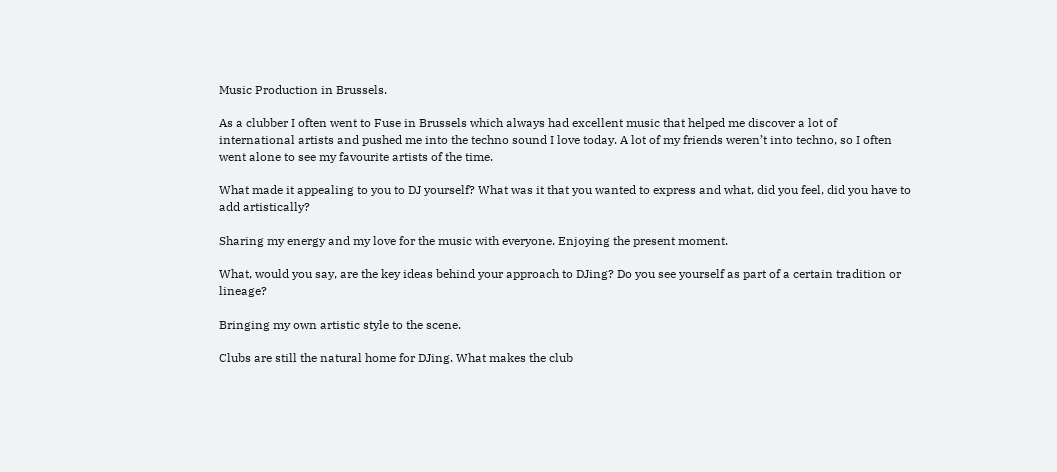Music Production in Brussels.

As a clubber I often went to Fuse in Brussels which always had excellent music that helped me discover a lot of international artists and pushed me into the techno sound I love today. A lot of my friends weren’t into techno, so I often went alone to see my favourite artists of the time.

What made it appealing to you to DJ yourself? What was it that you wanted to express and what, did you feel, did you have to add artistically?

Sharing my energy and my love for the music with everyone. Enjoying the present moment.

What, would you say, are the key ideas behind your approach to DJing? Do you see yourself as part of a certain tradition or lineage?

Bringing my own artistic style to the scene.

Clubs are still the natural home for DJing. What makes the club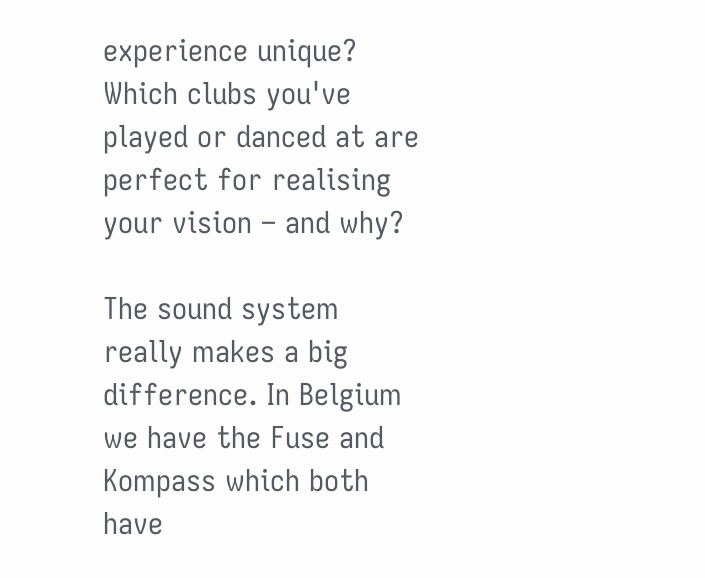experience unique? Which clubs you've played or danced at are perfect for realising your vision – and why?

The sound system really makes a big difference. In Belgium we have the Fuse and Kompass which both have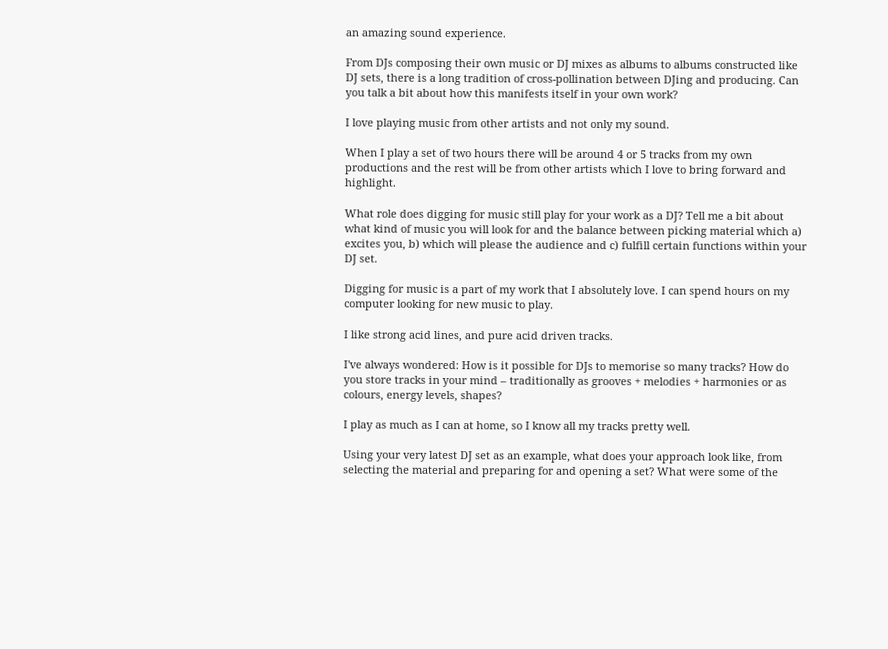an amazing sound experience.

From DJs composing their own music or DJ mixes as albums to albums constructed like DJ sets, there is a long tradition of cross-pollination between DJing and producing. Can you talk a bit about how this manifests itself in your own work?

I love playing music from other artists and not only my sound.

When I play a set of two hours there will be around 4 or 5 tracks from my own productions and the rest will be from other artists which I love to bring forward and highlight.

What role does digging for music still play for your work as a DJ? Tell me a bit about what kind of music you will look for and the balance between picking material which a) excites you, b) which will please the audience and c) fulfill certain functions within your DJ set.

Digging for music is a part of my work that I absolutely love. I can spend hours on my computer looking for new music to play.

I like strong acid lines, and pure acid driven tracks.

I've always wondered: How is it possible for DJs to memorise so many tracks? How do you store tracks in your mind – traditionally as grooves + melodies + harmonies or as colours, energy levels, shapes?

I play as much as I can at home, so I know all my tracks pretty well.

Using your very latest DJ set as an example, what does your approach look like, from selecting the material and preparing for and opening a set? What were some of the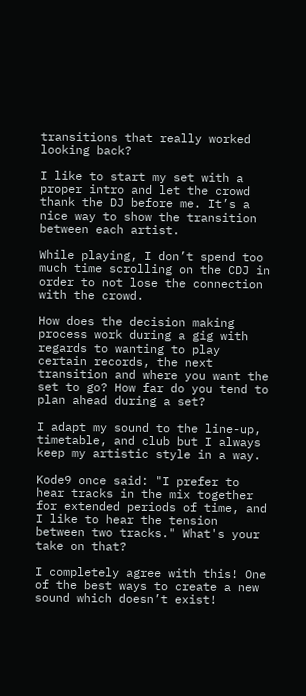transitions that really worked looking back?

I like to start my set with a proper intro and let the crowd thank the DJ before me. It’s a nice way to show the transition between each artist.

While playing, I don’t spend too much time scrolling on the CDJ in order to not lose the connection with the crowd.

How does the decision making process work during a gig with regards to wanting to play certain records, the next transition and where you want the set to go? How far do you tend to plan ahead during a set?

I adapt my sound to the line-up, timetable, and club but I always keep my artistic style in a way.

Kode9 once said: "I prefer to hear tracks in the mix together for extended periods of time, and I like to hear the tension between two tracks." What's your take on that?

I completely agree with this! One of the best ways to create a new sound which doesn’t exist!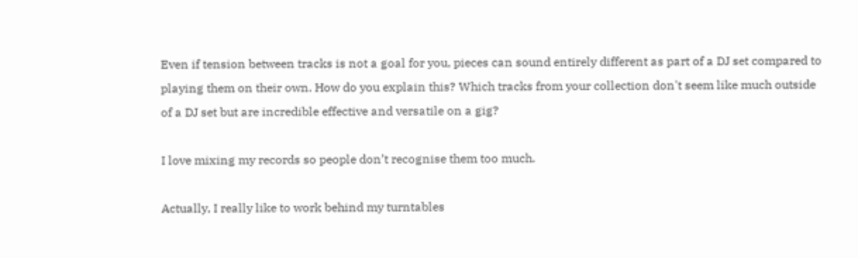Even if tension between tracks is not a goal for you, pieces can sound entirely different as part of a DJ set compared to playing them on their own. How do you explain this? Which tracks from your collection don't seem like much outside of a DJ set but are incredible effective and versatile on a gig?

I love mixing my records so people don’t recognise them too much.

Actually, I really like to work behind my turntables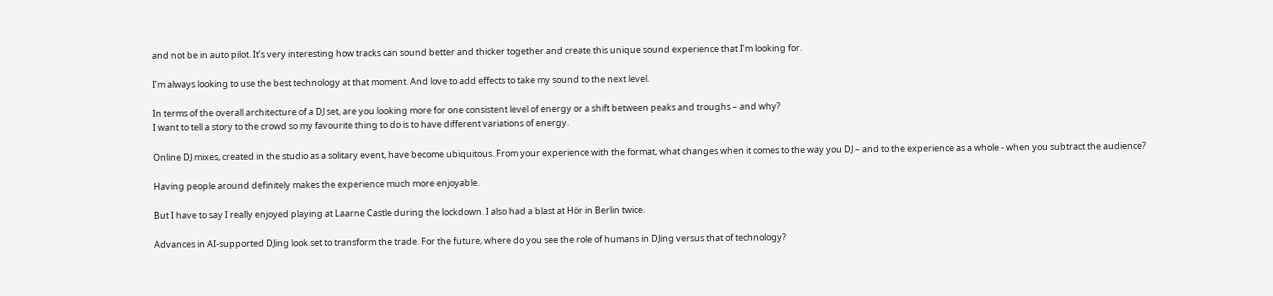and not be in auto pilot. It’s very interesting how tracks can sound better and thicker together and create this unique sound experience that I’m looking for.

I’m always looking to use the best technology at that moment. And love to add effects to take my sound to the next level.

In terms of the overall architecture of a DJ set, are you looking more for one consistent level of energy or a shift between peaks and troughs – and why?
I want to tell a story to the crowd so my favourite thing to do is to have different variations of energy.

Online DJ mixes, created in the studio as a solitary event, have become ubiquitous. From your experience with the format, what changes when it comes to the way you DJ – and to the experience as a whole - when you subtract the audience?

Having people around definitely makes the experience much more enjoyable.

But I have to say I really enjoyed playing at Laarne Castle during the lockdown. I also had a blast at Hör in Berlin twice.

Advances in AI-supported DJing look set to transform the trade. For the future, where do you see the role of humans in DJing versus that of technology?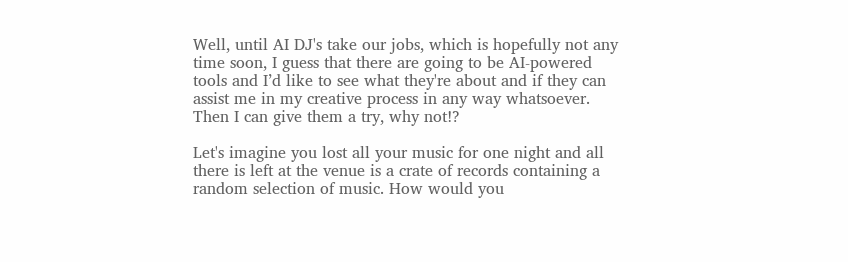Well, until AI DJ's take our jobs, which is hopefully not any time soon, I guess that there are going to be AI-powered tools and I’d like to see what they're about and if they can assist me in my creative process in any way whatsoever. Then I can give them a try, why not!?

Let's imagine you lost all your music for one night and all there is left at the venue is a crate of records containing a random selection of music. How would you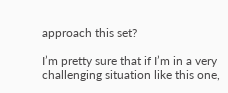approach this set?

I’m pretty sure that if I’m in a very challenging situation like this one,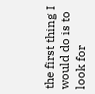the first thing I would do is to look for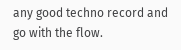any good techno record and go with the flow.